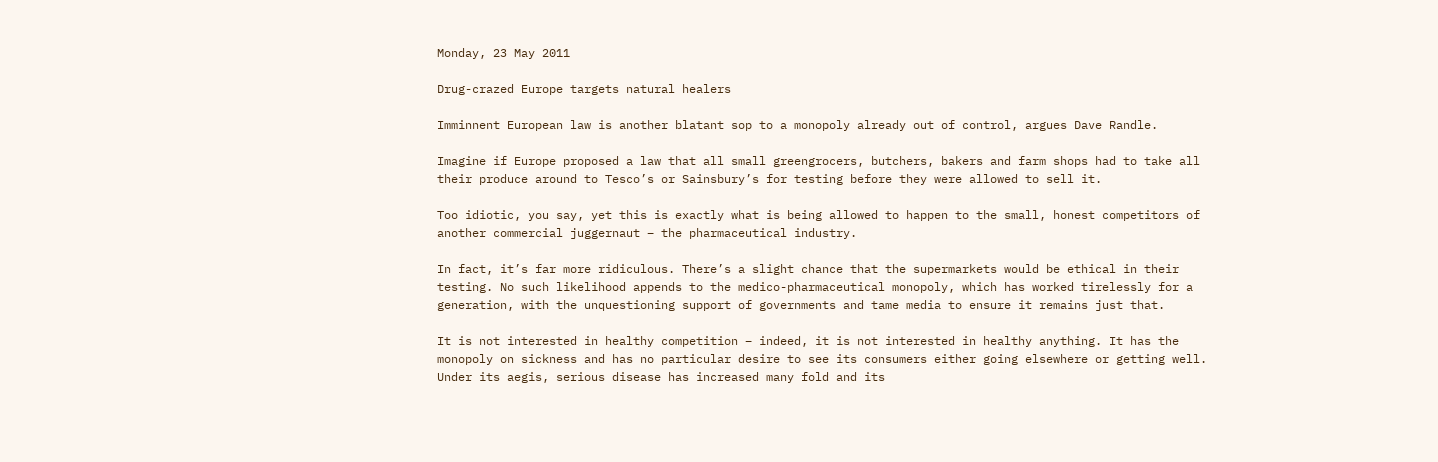Monday, 23 May 2011

Drug-crazed Europe targets natural healers

Imminnent European law is another blatant sop to a monopoly already out of control, argues Dave Randle.

Imagine if Europe proposed a law that all small greengrocers, butchers, bakers and farm shops had to take all their produce around to Tesco’s or Sainsbury’s for testing before they were allowed to sell it.

Too idiotic, you say, yet this is exactly what is being allowed to happen to the small, honest competitors of another commercial juggernaut – the pharmaceutical industry.

In fact, it’s far more ridiculous. There’s a slight chance that the supermarkets would be ethical in their testing. No such likelihood appends to the medico-pharmaceutical monopoly, which has worked tirelessly for a generation, with the unquestioning support of governments and tame media to ensure it remains just that.

It is not interested in healthy competition – indeed, it is not interested in healthy anything. It has the monopoly on sickness and has no particular desire to see its consumers either going elsewhere or getting well. Under its aegis, serious disease has increased many fold and its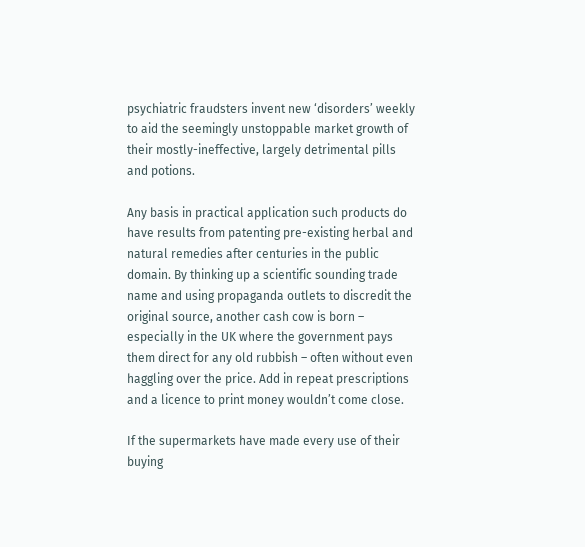psychiatric fraudsters invent new ‘disorders’ weekly to aid the seemingly unstoppable market growth of their mostly-ineffective, largely detrimental pills and potions.

Any basis in practical application such products do have results from patenting pre-existing herbal and natural remedies after centuries in the public domain. By thinking up a scientific sounding trade name and using propaganda outlets to discredit the original source, another cash cow is born – especially in the UK where the government pays them direct for any old rubbish – often without even haggling over the price. Add in repeat prescriptions and a licence to print money wouldn’t come close.

If the supermarkets have made every use of their buying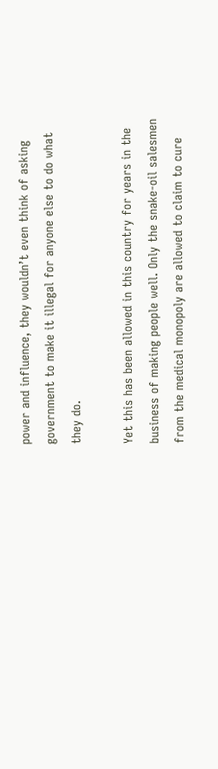power and influence, they wouldn’t even think of asking government to make it illegal for anyone else to do what they do.

Yet this has been allowed in this country for years in the business of making people well. Only the snake-oil salesmen from the medical monopoly are allowed to claim to cure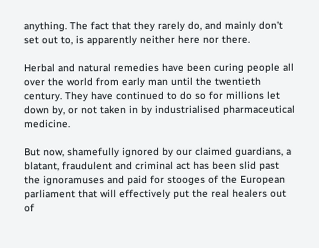anything. The fact that they rarely do, and mainly don’t set out to, is apparently neither here nor there.

Herbal and natural remedies have been curing people all over the world from early man until the twentieth century. They have continued to do so for millions let down by, or not taken in by industrialised pharmaceutical medicine.

But now, shamefully ignored by our claimed guardians, a blatant, fraudulent and criminal act has been slid past the ignoramuses and paid for stooges of the European parliament that will effectively put the real healers out of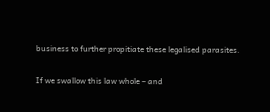business to further propitiate these legalised parasites.

If we swallow this law whole – and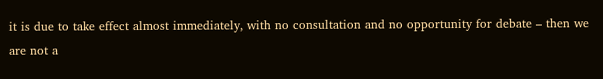it is due to take effect almost immediately, with no consultation and no opportunity for debate – then we are not a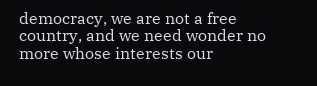democracy, we are not a free country, and we need wonder no more whose interests our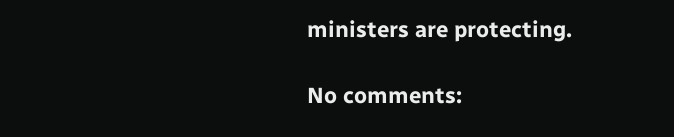ministers are protecting.

No comments: